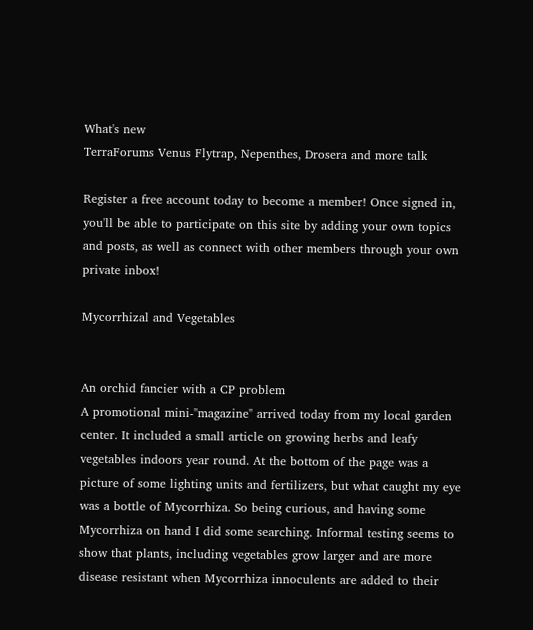What's new
TerraForums Venus Flytrap, Nepenthes, Drosera and more talk

Register a free account today to become a member! Once signed in, you'll be able to participate on this site by adding your own topics and posts, as well as connect with other members through your own private inbox!

Mycorrhizal and Vegetables


An orchid fancier with a CP problem
A promotional mini-"magazine" arrived today from my local garden center. It included a small article on growing herbs and leafy vegetables indoors year round. At the bottom of the page was a picture of some lighting units and fertilizers, but what caught my eye was a bottle of Mycorrhiza. So being curious, and having some Mycorrhiza on hand I did some searching. Informal testing seems to show that plants, including vegetables grow larger and are more disease resistant when Mycorrhiza innoculents are added to their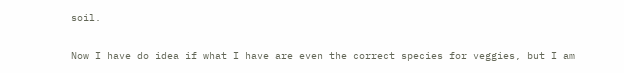soil.

Now I have do idea if what I have are even the correct species for veggies, but I am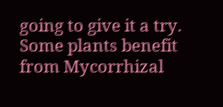going to give it a try.
Some plants benefit from Mycorrhizal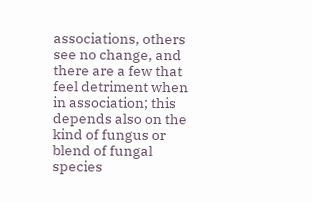associations, others see no change, and there are a few that feel detriment when in association; this depends also on the kind of fungus or blend of fungal species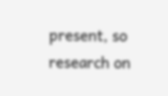present, so research on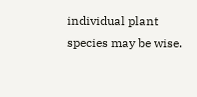individual plant species may be wise.